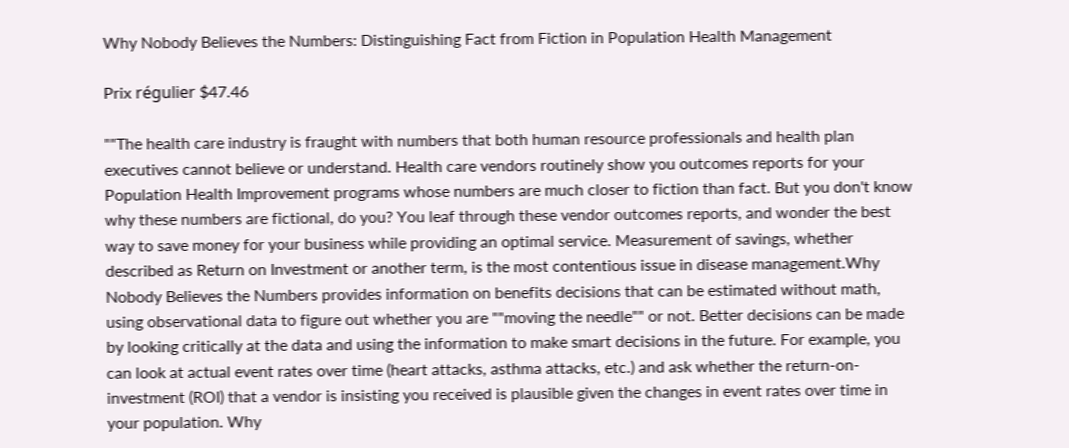Why Nobody Believes the Numbers: Distinguishing Fact from Fiction in Population Health Management

Prix régulier $47.46

""The health care industry is fraught with numbers that both human resource professionals and health plan executives cannot believe or understand. Health care vendors routinely show you outcomes reports for your Population Health Improvement programs whose numbers are much closer to fiction than fact. But you don't know why these numbers are fictional, do you? You leaf through these vendor outcomes reports, and wonder the best way to save money for your business while providing an optimal service. Measurement of savings, whether described as Return on Investment or another term, is the most contentious issue in disease management.Why Nobody Believes the Numbers provides information on benefits decisions that can be estimated without math, using observational data to figure out whether you are ""moving the needle"" or not. Better decisions can be made by looking critically at the data and using the information to make smart decisions in the future. For example, you can look at actual event rates over time (heart attacks, asthma attacks, etc.) and ask whether the return-on-investment (ROI) that a vendor is insisting you received is plausible given the changes in event rates over time in your population. Why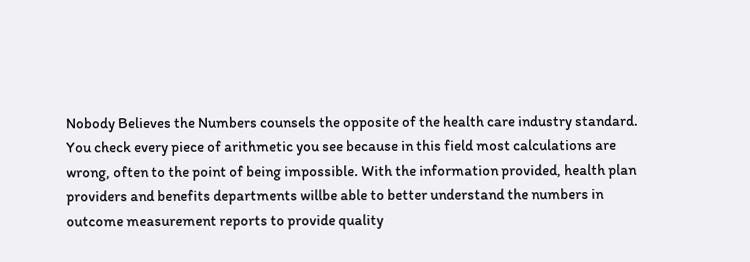Nobody Believes the Numbers counsels the opposite of the health care industry standard. You check every piece of arithmetic you see because in this field most calculations are wrong, often to the point of being impossible. With the information provided, health plan providers and benefits departments willbe able to better understand the numbers in outcome measurement reports to provide quality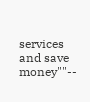services and save money""--